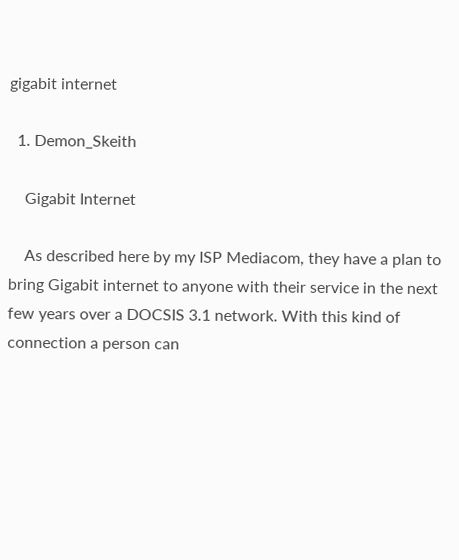gigabit internet

  1. Demon_Skeith

    Gigabit Internet

    As described here by my ISP Mediacom, they have a plan to bring Gigabit internet to anyone with their service in the next few years over a DOCSIS 3.1 network. With this kind of connection a person can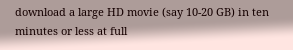download a large HD movie (say 10-20 GB) in ten minutes or less at full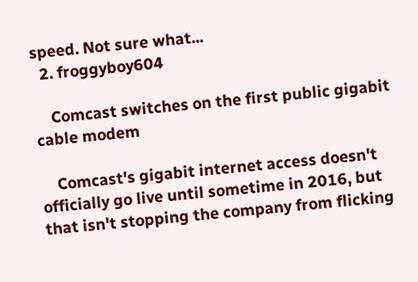speed. Not sure what...
  2. froggyboy604

    Comcast switches on the first public gigabit cable modem

    Comcast's gigabit internet access doesn't officially go live until sometime in 2016, but that isn't stopping the company from flicking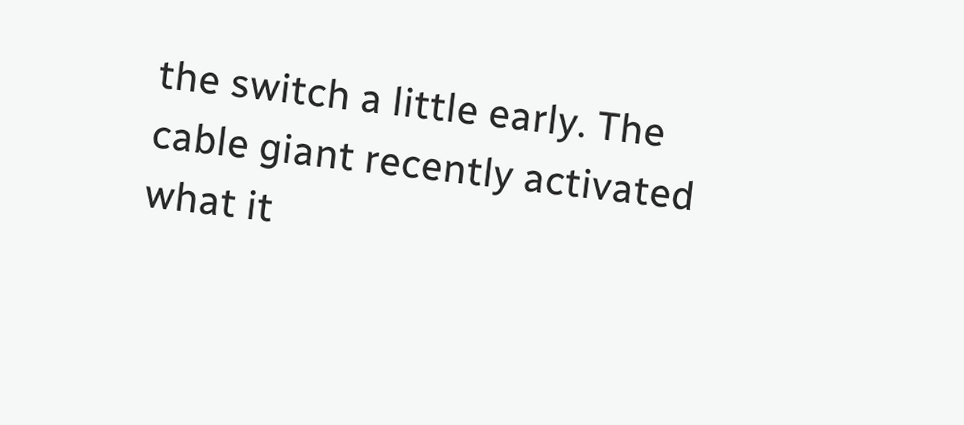the switch a little early. The cable giant recently activated what it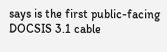says is the first public-facing DOCSIS 3.1 cable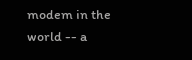modem in the world -- a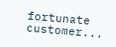fortunate customer...